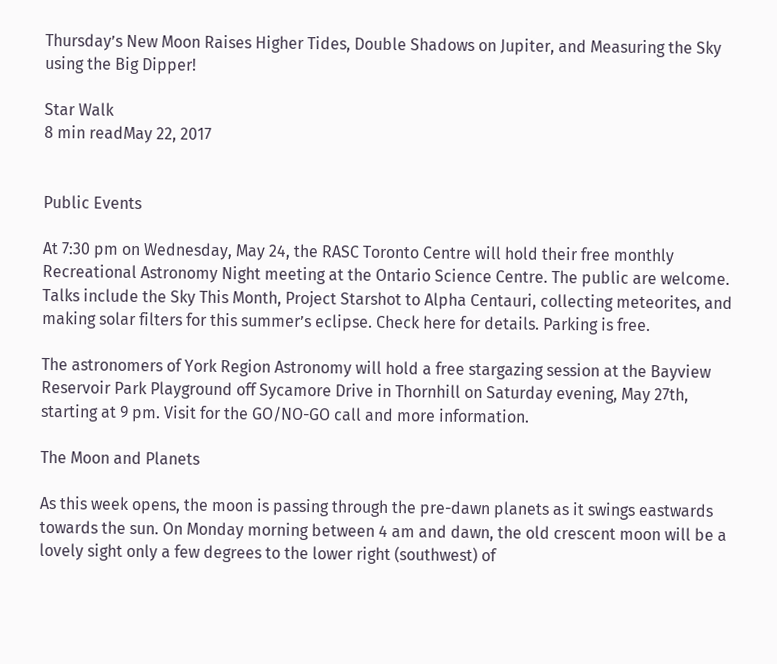Thursday’s New Moon Raises Higher Tides, Double Shadows on Jupiter, and Measuring the Sky using the Big Dipper!

Star Walk
8 min readMay 22, 2017


Public Events

At 7:30 pm on Wednesday, May 24, the RASC Toronto Centre will hold their free monthly Recreational Astronomy Night meeting at the Ontario Science Centre. The public are welcome. Talks include the Sky This Month, Project Starshot to Alpha Centauri, collecting meteorites, and making solar filters for this summer’s eclipse. Check here for details. Parking is free.

The astronomers of York Region Astronomy will hold a free stargazing session at the Bayview Reservoir Park Playground off Sycamore Drive in Thornhill on Saturday evening, May 27th, starting at 9 pm. Visit for the GO/NO-GO call and more information.

The Moon and Planets

As this week opens, the moon is passing through the pre-dawn planets as it swings eastwards towards the sun. On Monday morning between 4 am and dawn, the old crescent moon will be a lovely sight only a few degrees to the lower right (southwest) of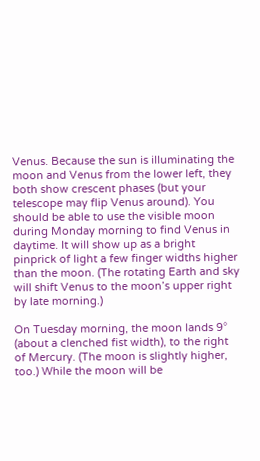Venus. Because the sun is illuminating the moon and Venus from the lower left, they both show crescent phases (but your telescope may flip Venus around). You should be able to use the visible moon during Monday morning to find Venus in daytime. It will show up as a bright pinprick of light a few finger widths higher than the moon. (The rotating Earth and sky will shift Venus to the moon’s upper right by late morning.)

On Tuesday morning, the moon lands 9° (about a clenched fist width), to the right of Mercury. (The moon is slightly higher, too.) While the moon will be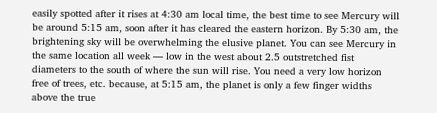easily spotted after it rises at 4:30 am local time, the best time to see Mercury will be around 5:15 am, soon after it has cleared the eastern horizon. By 5:30 am, the brightening sky will be overwhelming the elusive planet. You can see Mercury in the same location all week — low in the west about 2.5 outstretched fist diameters to the south of where the sun will rise. You need a very low horizon free of trees, etc. because, at 5:15 am, the planet is only a few finger widths above the true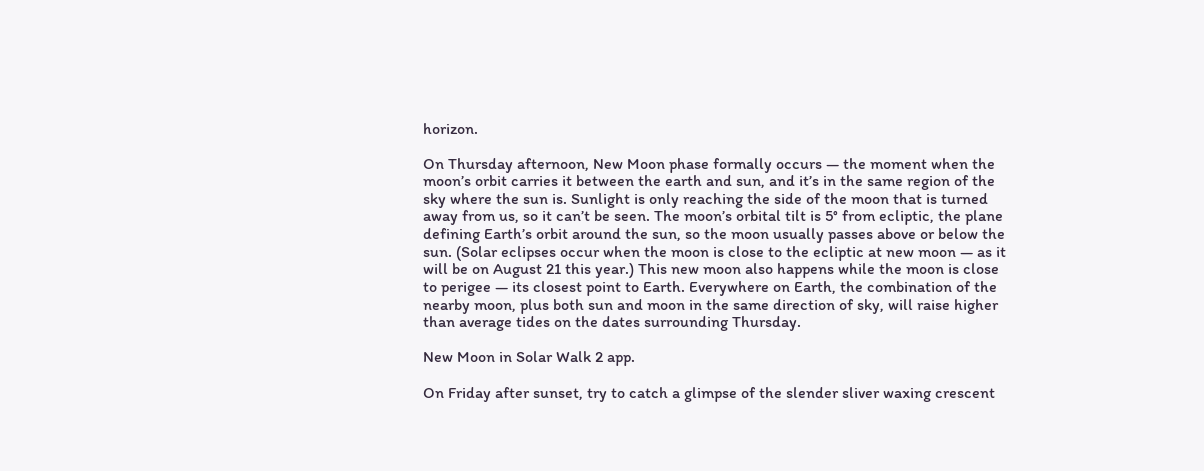horizon.

On Thursday afternoon, New Moon phase formally occurs — the moment when the moon’s orbit carries it between the earth and sun, and it’s in the same region of the sky where the sun is. Sunlight is only reaching the side of the moon that is turned away from us, so it can’t be seen. The moon’s orbital tilt is 5° from ecliptic, the plane defining Earth’s orbit around the sun, so the moon usually passes above or below the sun. (Solar eclipses occur when the moon is close to the ecliptic at new moon — as it will be on August 21 this year.) This new moon also happens while the moon is close to perigee — its closest point to Earth. Everywhere on Earth, the combination of the nearby moon, plus both sun and moon in the same direction of sky, will raise higher than average tides on the dates surrounding Thursday.

New Moon in Solar Walk 2 app.

On Friday after sunset, try to catch a glimpse of the slender sliver waxing crescent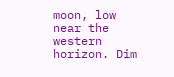moon, low near the western horizon. Dim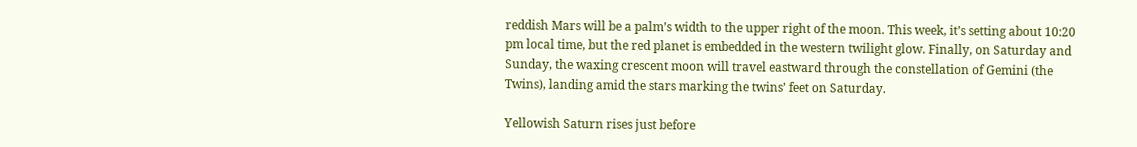reddish Mars will be a palm’s width to the upper right of the moon. This week, it’s setting about 10:20 pm local time, but the red planet is embedded in the western twilight glow. Finally, on Saturday and Sunday, the waxing crescent moon will travel eastward through the constellation of Gemini (the Twins), landing amid the stars marking the twins’ feet on Saturday.

Yellowish Saturn rises just before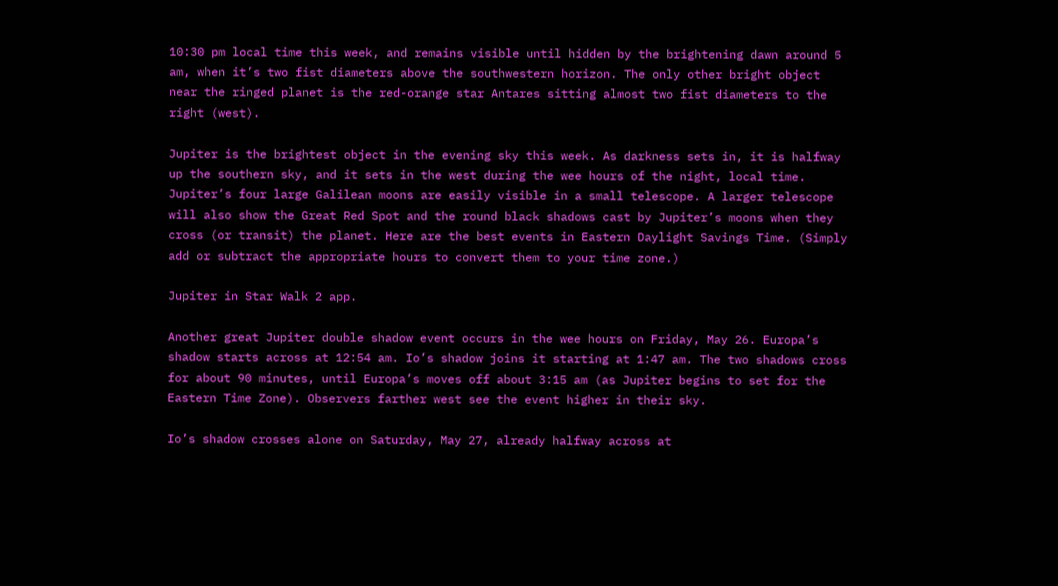10:30 pm local time this week, and remains visible until hidden by the brightening dawn around 5 am, when it’s two fist diameters above the southwestern horizon. The only other bright object near the ringed planet is the red-orange star Antares sitting almost two fist diameters to the right (west).

Jupiter is the brightest object in the evening sky this week. As darkness sets in, it is halfway up the southern sky, and it sets in the west during the wee hours of the night, local time. Jupiter’s four large Galilean moons are easily visible in a small telescope. A larger telescope will also show the Great Red Spot and the round black shadows cast by Jupiter’s moons when they cross (or transit) the planet. Here are the best events in Eastern Daylight Savings Time. (Simply add or subtract the appropriate hours to convert them to your time zone.)

Jupiter in Star Walk 2 app.

Another great Jupiter double shadow event occurs in the wee hours on Friday, May 26. Europa’s shadow starts across at 12:54 am. Io’s shadow joins it starting at 1:47 am. The two shadows cross for about 90 minutes, until Europa’s moves off about 3:15 am (as Jupiter begins to set for the Eastern Time Zone). Observers farther west see the event higher in their sky.

Io’s shadow crosses alone on Saturday, May 27, already halfway across at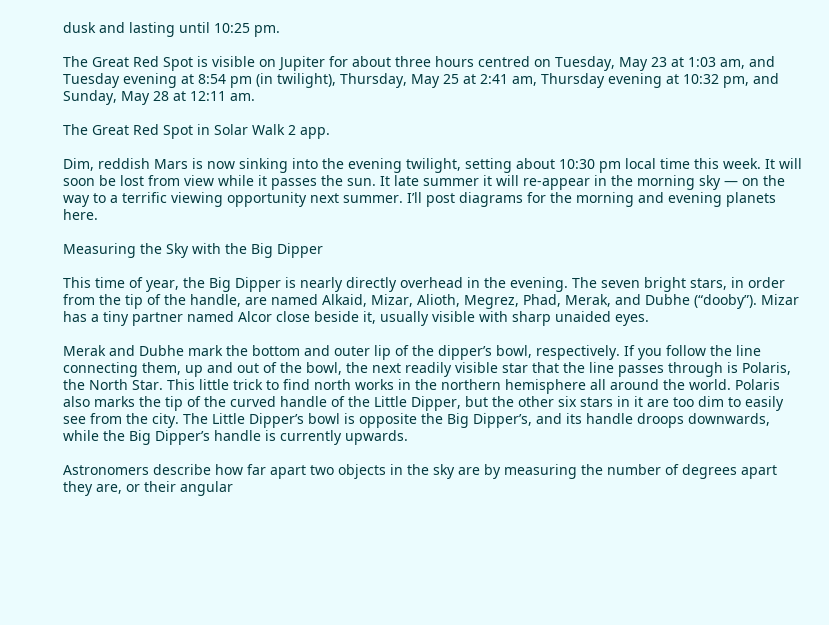dusk and lasting until 10:25 pm.

The Great Red Spot is visible on Jupiter for about three hours centred on Tuesday, May 23 at 1:03 am, and Tuesday evening at 8:54 pm (in twilight), Thursday, May 25 at 2:41 am, Thursday evening at 10:32 pm, and Sunday, May 28 at 12:11 am.

The Great Red Spot in Solar Walk 2 app.

Dim, reddish Mars is now sinking into the evening twilight, setting about 10:30 pm local time this week. It will soon be lost from view while it passes the sun. It late summer it will re-appear in the morning sky — on the way to a terrific viewing opportunity next summer. I’ll post diagrams for the morning and evening planets here.

Measuring the Sky with the Big Dipper

This time of year, the Big Dipper is nearly directly overhead in the evening. The seven bright stars, in order from the tip of the handle, are named Alkaid, Mizar, Alioth, Megrez, Phad, Merak, and Dubhe (“dooby”). Mizar has a tiny partner named Alcor close beside it, usually visible with sharp unaided eyes.

Merak and Dubhe mark the bottom and outer lip of the dipper’s bowl, respectively. If you follow the line connecting them, up and out of the bowl, the next readily visible star that the line passes through is Polaris, the North Star. This little trick to find north works in the northern hemisphere all around the world. Polaris also marks the tip of the curved handle of the Little Dipper, but the other six stars in it are too dim to easily see from the city. The Little Dipper’s bowl is opposite the Big Dipper’s, and its handle droops downwards, while the Big Dipper’s handle is currently upwards.

Astronomers describe how far apart two objects in the sky are by measuring the number of degrees apart they are, or their angular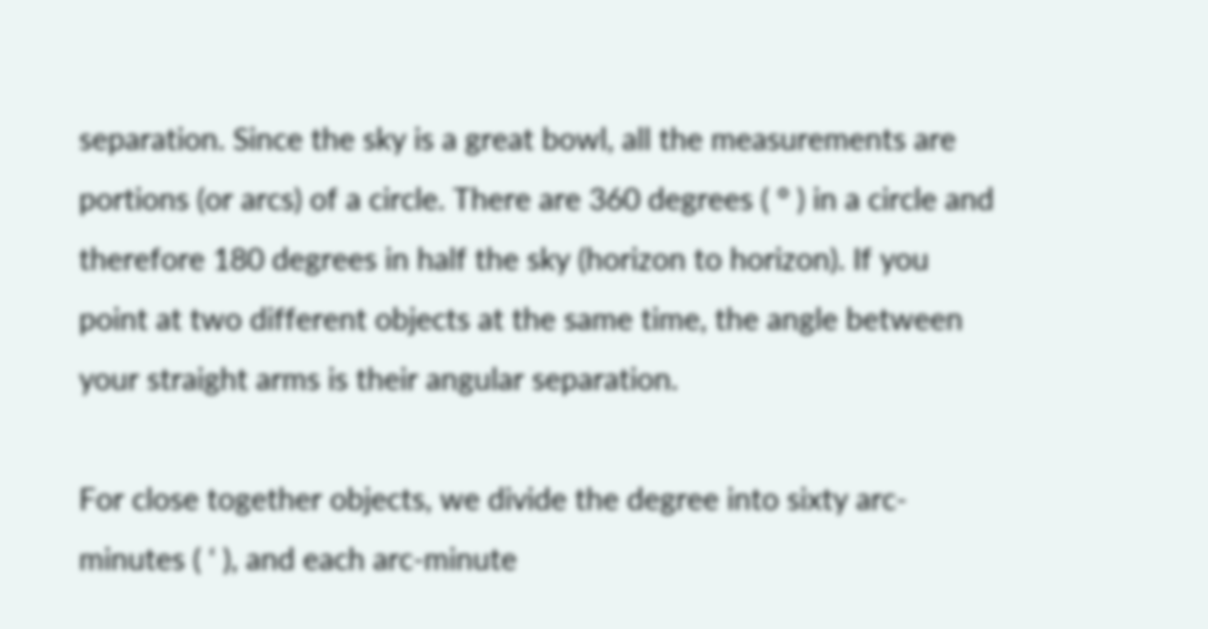separation. Since the sky is a great bowl, all the measurements are portions (or arcs) of a circle. There are 360 degrees ( ° ) in a circle and therefore 180 degrees in half the sky (horizon to horizon). If you point at two different objects at the same time, the angle between your straight arms is their angular separation.

For close together objects, we divide the degree into sixty arc-minutes ( ‘ ), and each arc-minute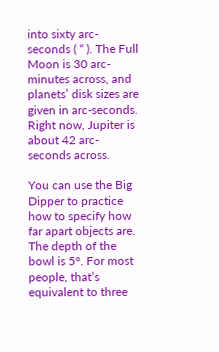into sixty arc-seconds ( “ ). The Full Moon is 30 arc-minutes across, and planets’ disk sizes are given in arc-seconds. Right now, Jupiter is about 42 arc-seconds across.

You can use the Big Dipper to practice how to specify how far apart objects are. The depth of the bowl is 5°. For most people, that’s equivalent to three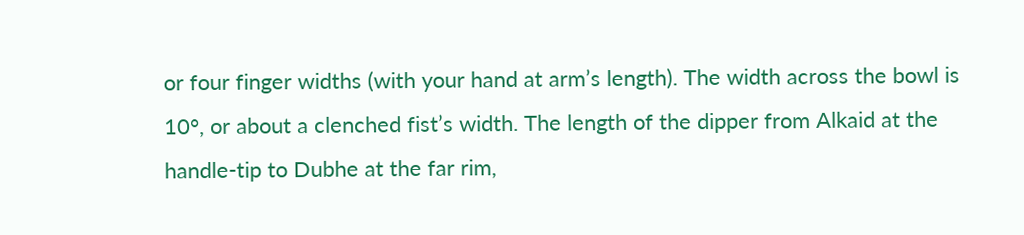or four finger widths (with your hand at arm’s length). The width across the bowl is 10°, or about a clenched fist’s width. The length of the dipper from Alkaid at the handle-tip to Dubhe at the far rim,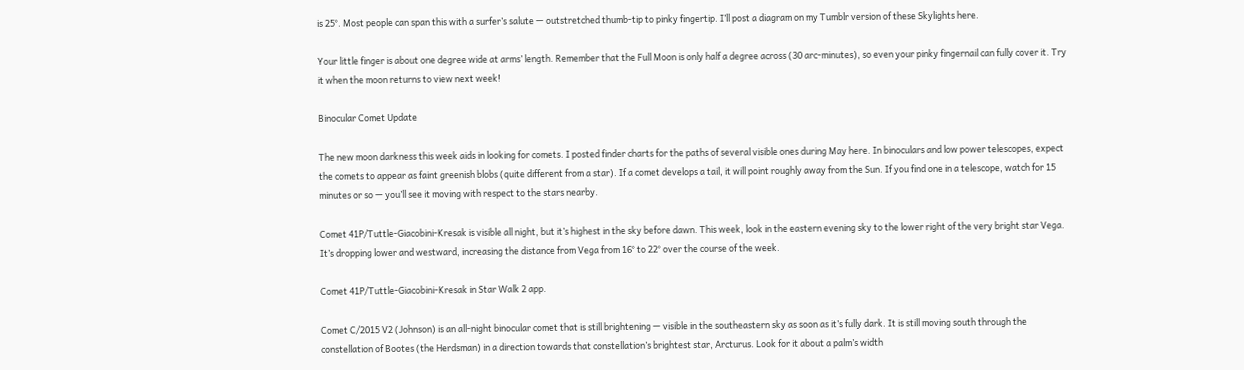is 25°. Most people can span this with a surfer’s salute — outstretched thumb-tip to pinky fingertip. I’ll post a diagram on my Tumblr version of these Skylights here.

Your little finger is about one degree wide at arms’ length. Remember that the Full Moon is only half a degree across (30 arc-minutes), so even your pinky fingernail can fully cover it. Try it when the moon returns to view next week!

Binocular Comet Update

The new moon darkness this week aids in looking for comets. I posted finder charts for the paths of several visible ones during May here. In binoculars and low power telescopes, expect the comets to appear as faint greenish blobs (quite different from a star). If a comet develops a tail, it will point roughly away from the Sun. If you find one in a telescope, watch for 15 minutes or so — you’ll see it moving with respect to the stars nearby.

Comet 41P/Tuttle-Giacobini-Kresak is visible all night, but it’s highest in the sky before dawn. This week, look in the eastern evening sky to the lower right of the very bright star Vega. It’s dropping lower and westward, increasing the distance from Vega from 16° to 22° over the course of the week.

Comet 41P/Tuttle-Giacobini-Kresak in Star Walk 2 app.

Comet C/2015 V2 (Johnson) is an all-night binocular comet that is still brightening — visible in the southeastern sky as soon as it’s fully dark. It is still moving south through the constellation of Bootes (the Herdsman) in a direction towards that constellation’s brightest star, Arcturus. Look for it about a palm’s width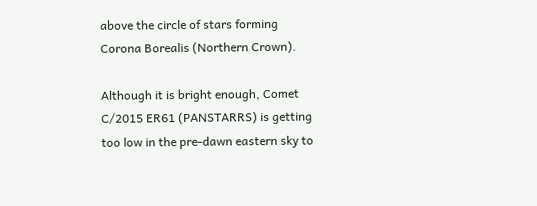above the circle of stars forming Corona Borealis (Northern Crown).

Although it is bright enough, Comet C/2015 ER61 (PANSTARRS) is getting too low in the pre-dawn eastern sky to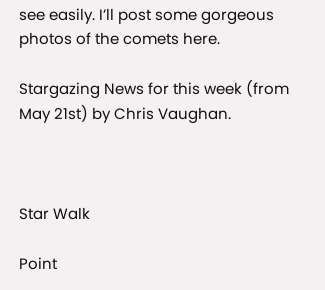see easily. I’ll post some gorgeous photos of the comets here.

Stargazing News for this week (from May 21st) by Chris Vaughan.



Star Walk

Point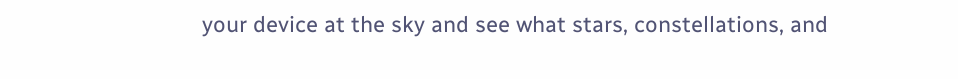your device at the sky and see what stars, constellations, and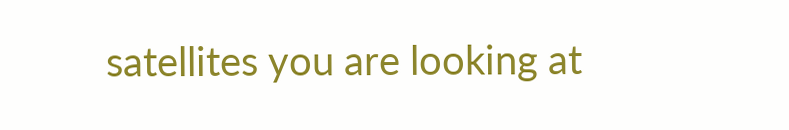satellites you are looking at